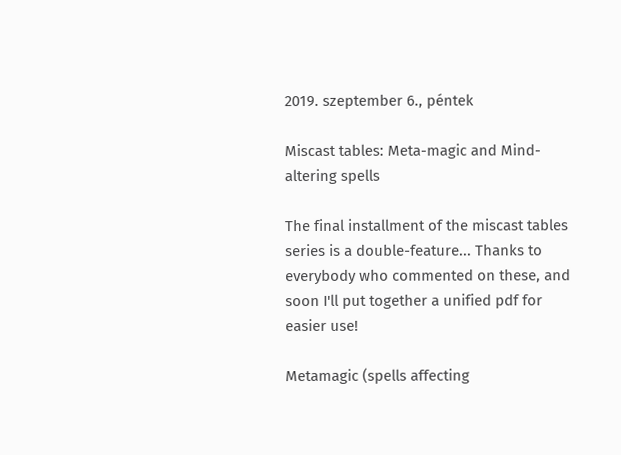2019. szeptember 6., péntek

Miscast tables: Meta-magic and Mind-altering spells

The final installment of the miscast tables series is a double-feature... Thanks to everybody who commented on these, and soon I'll put together a unified pdf for easier use!

Metamagic (spells affecting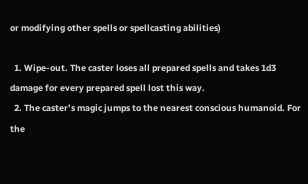or modifying other spells or spellcasting abilities)

  1. Wipe-out. The caster loses all prepared spells and takes 1d3 damage for every prepared spell lost this way.
  2. The caster’s magic jumps to the nearest conscious humanoid. For the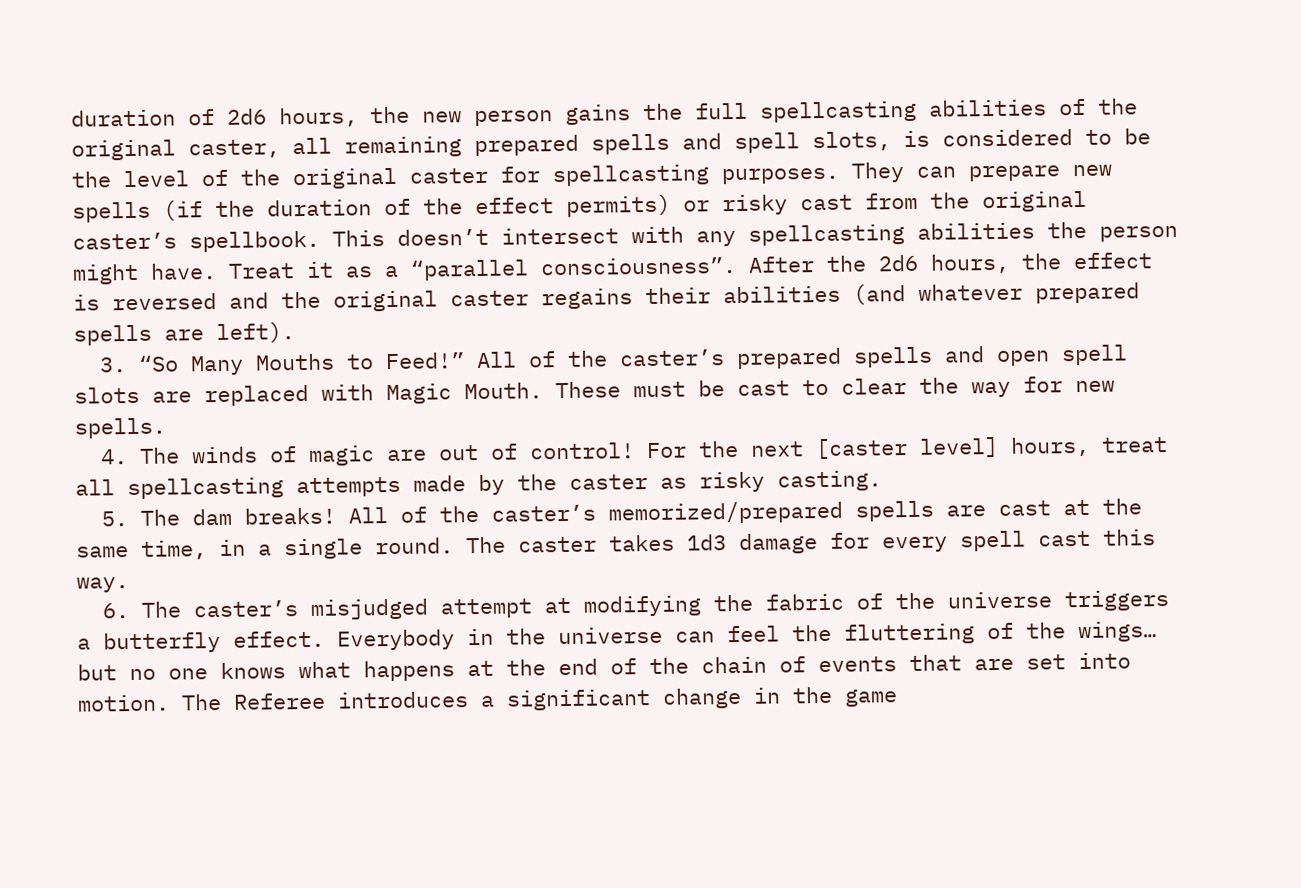duration of 2d6 hours, the new person gains the full spellcasting abilities of the original caster, all remaining prepared spells and spell slots, is considered to be the level of the original caster for spellcasting purposes. They can prepare new spells (if the duration of the effect permits) or risky cast from the original caster’s spellbook. This doesn’t intersect with any spellcasting abilities the person might have. Treat it as a “parallel consciousness”. After the 2d6 hours, the effect is reversed and the original caster regains their abilities (and whatever prepared spells are left).
  3. “So Many Mouths to Feed!” All of the caster’s prepared spells and open spell slots are replaced with Magic Mouth. These must be cast to clear the way for new spells.
  4. The winds of magic are out of control! For the next [caster level] hours, treat all spellcasting attempts made by the caster as risky casting.
  5. The dam breaks! All of the caster’s memorized/prepared spells are cast at the same time, in a single round. The caster takes 1d3 damage for every spell cast this way.
  6. The caster’s misjudged attempt at modifying the fabric of the universe triggers a butterfly effect. Everybody in the universe can feel the fluttering of the wings… but no one knows what happens at the end of the chain of events that are set into motion. The Referee introduces a significant change in the game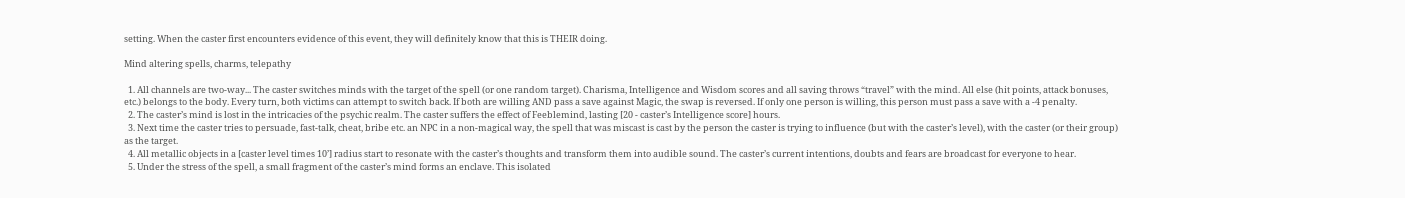setting. When the caster first encounters evidence of this event, they will definitely know that this is THEIR doing.

Mind altering spells, charms, telepathy

  1. All channels are two-way... The caster switches minds with the target of the spell (or one random target). Charisma, Intelligence and Wisdom scores and all saving throws “travel” with the mind. All else (hit points, attack bonuses, etc.) belongs to the body. Every turn, both victims can attempt to switch back. If both are willing AND pass a save against Magic, the swap is reversed. If only one person is willing, this person must pass a save with a -4 penalty.
  2. The caster’s mind is lost in the intricacies of the psychic realm. The caster suffers the effect of Feeblemind, lasting [20 - caster’s Intelligence score] hours.
  3. Next time the caster tries to persuade, fast-talk, cheat, bribe etc. an NPC in a non-magical way, the spell that was miscast is cast by the person the caster is trying to influence (but with the caster’s level), with the caster (or their group) as the target.
  4. All metallic objects in a [caster level times 10’] radius start to resonate with the caster’s thoughts and transform them into audible sound. The caster’s current intentions, doubts and fears are broadcast for everyone to hear.
  5. Under the stress of the spell, a small fragment of the caster’s mind forms an enclave. This isolated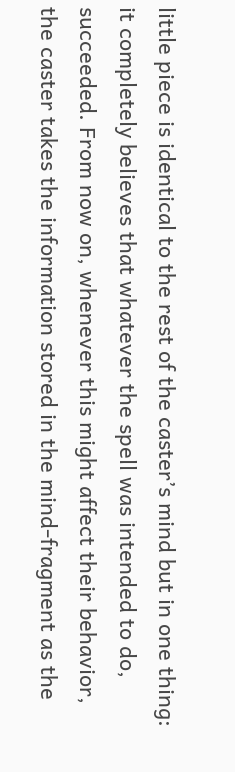little piece is identical to the rest of the caster’s mind but in one thing: it completely believes that whatever the spell was intended to do, succeeded. From now on, whenever this might affect their behavior, the caster takes the information stored in the mind-fragment as the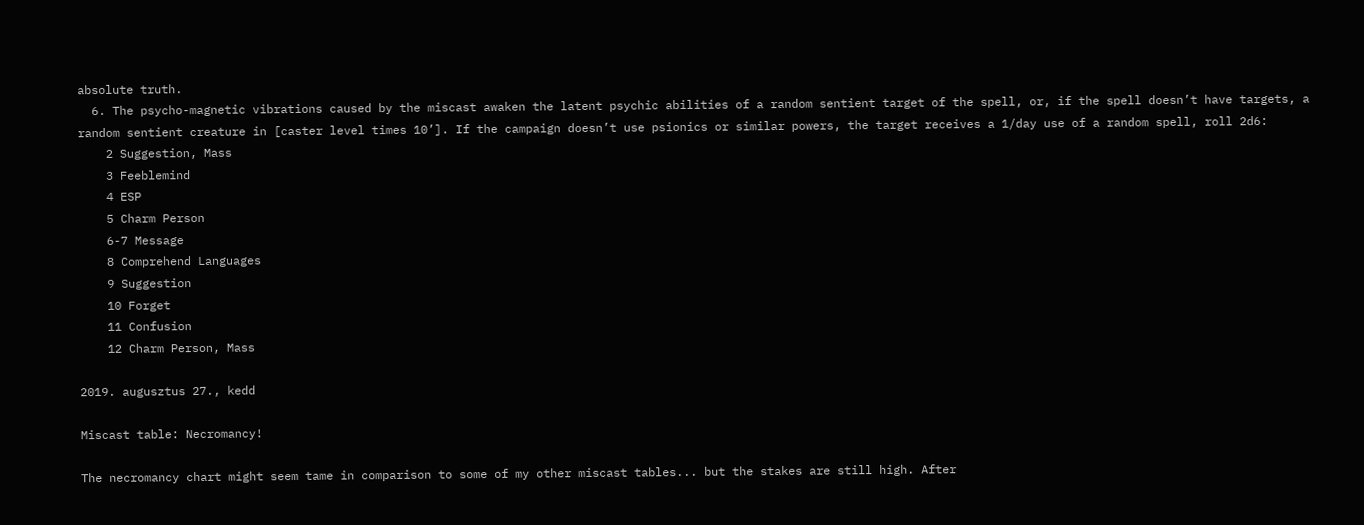absolute truth.
  6. The psycho-magnetic vibrations caused by the miscast awaken the latent psychic abilities of a random sentient target of the spell, or, if the spell doesn’t have targets, a random sentient creature in [caster level times 10’]. If the campaign doesn’t use psionics or similar powers, the target receives a 1/day use of a random spell, roll 2d6:
    2 Suggestion, Mass
    3 Feeblemind
    4 ESP
    5 Charm Person
    6-7 Message
    8 Comprehend Languages
    9 Suggestion
    10 Forget
    11 Confusion
    12 Charm Person, Mass

2019. augusztus 27., kedd

Miscast table: Necromancy!

The necromancy chart might seem tame in comparison to some of my other miscast tables... but the stakes are still high. After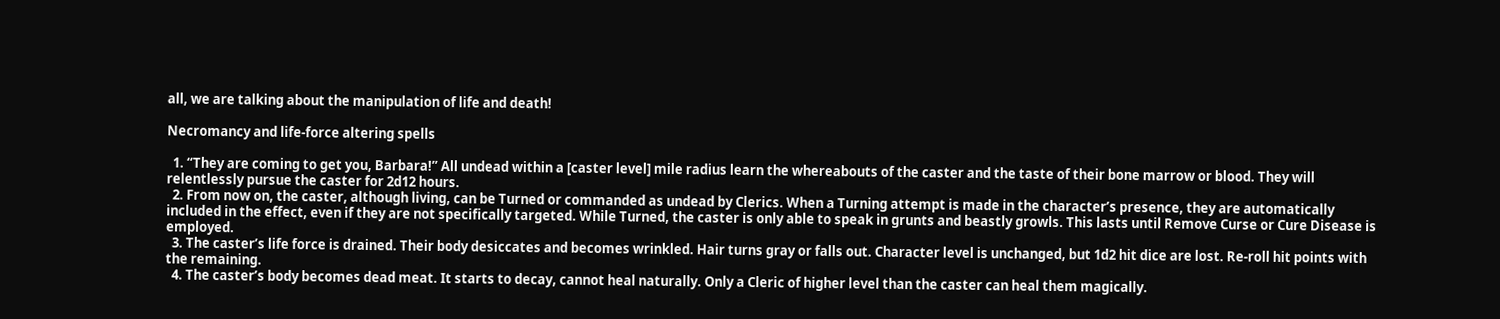all, we are talking about the manipulation of life and death!

Necromancy and life-force altering spells

  1. “They are coming to get you, Barbara!” All undead within a [caster level] mile radius learn the whereabouts of the caster and the taste of their bone marrow or blood. They will relentlessly pursue the caster for 2d12 hours.
  2. From now on, the caster, although living, can be Turned or commanded as undead by Clerics. When a Turning attempt is made in the character’s presence, they are automatically included in the effect, even if they are not specifically targeted. While Turned, the caster is only able to speak in grunts and beastly growls. This lasts until Remove Curse or Cure Disease is employed.
  3. The caster’s life force is drained. Their body desiccates and becomes wrinkled. Hair turns gray or falls out. Character level is unchanged, but 1d2 hit dice are lost. Re-roll hit points with the remaining.
  4. The caster’s body becomes dead meat. It starts to decay, cannot heal naturally. Only a Cleric of higher level than the caster can heal them magically.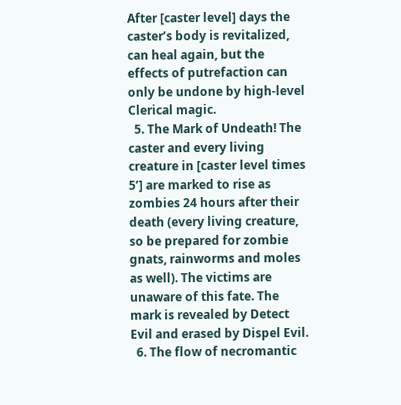After [caster level] days the caster’s body is revitalized, can heal again, but the effects of putrefaction can only be undone by high-level Clerical magic.
  5. The Mark of Undeath! The caster and every living creature in [caster level times 5’] are marked to rise as zombies 24 hours after their death (every living creature, so be prepared for zombie gnats, rainworms and moles as well). The victims are unaware of this fate. The mark is revealed by Detect Evil and erased by Dispel Evil.
  6. The flow of necromantic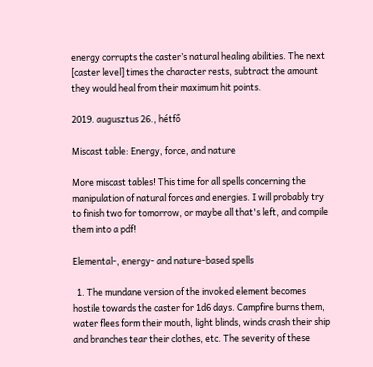energy corrupts the caster’s natural healing abilities. The next [caster level] times the character rests, subtract the amount they would heal from their maximum hit points.

2019. augusztus 26., hétfő

Miscast table: Energy, force, and nature

More miscast tables! This time for all spells concerning the manipulation of natural forces and energies. I will probably try to finish two for tomorrow, or maybe all that's left, and compile them into a pdf!

Elemental-, energy- and nature-based spells

  1. The mundane version of the invoked element becomes hostile towards the caster for 1d6 days. Campfire burns them, water flees form their mouth, light blinds, winds crash their ship and branches tear their clothes, etc. The severity of these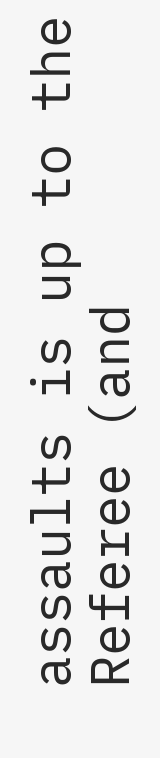assaults is up to the Referee (and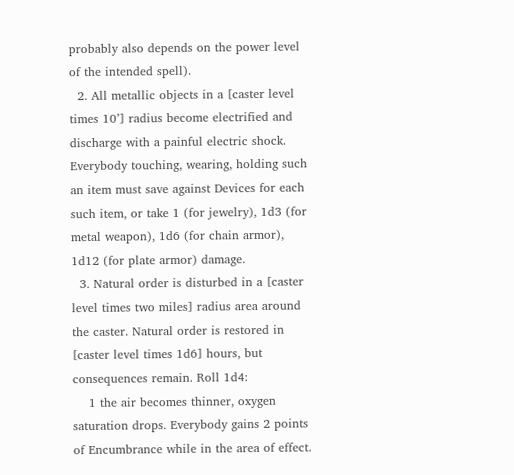probably also depends on the power level of the intended spell).
  2. All metallic objects in a [caster level times 10’] radius become electrified and discharge with a painful electric shock. Everybody touching, wearing, holding such an item must save against Devices for each such item, or take 1 (for jewelry), 1d3 (for metal weapon), 1d6 (for chain armor), 1d12 (for plate armor) damage.
  3. Natural order is disturbed in a [caster level times two miles] radius area around the caster. Natural order is restored in [caster level times 1d6] hours, but consequences remain. Roll 1d4:
    1 the air becomes thinner, oxygen saturation drops. Everybody gains 2 points of Encumbrance while in the area of effect.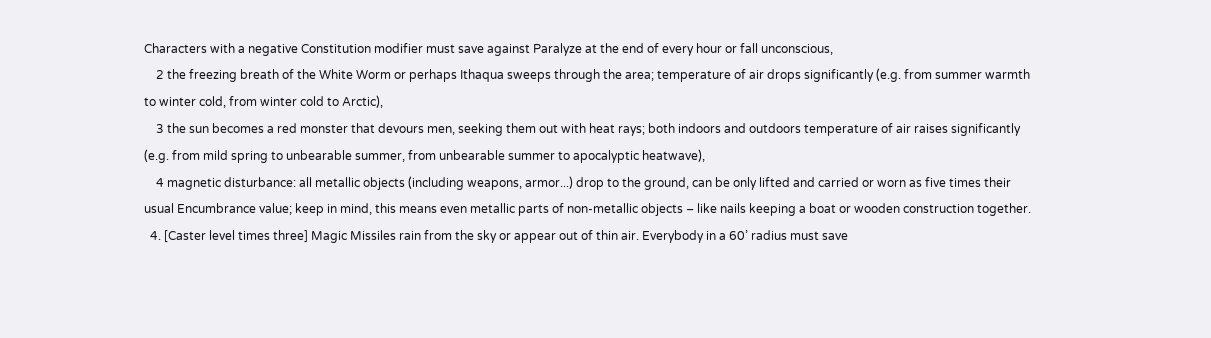Characters with a negative Constitution modifier must save against Paralyze at the end of every hour or fall unconscious,
    2 the freezing breath of the White Worm or perhaps Ithaqua sweeps through the area; temperature of air drops significantly (e.g. from summer warmth to winter cold, from winter cold to Arctic),
    3 the sun becomes a red monster that devours men, seeking them out with heat rays; both indoors and outdoors temperature of air raises significantly (e.g. from mild spring to unbearable summer, from unbearable summer to apocalyptic heatwave),
    4 magnetic disturbance: all metallic objects (including weapons, armor...) drop to the ground, can be only lifted and carried or worn as five times their usual Encumbrance value; keep in mind, this means even metallic parts of non-metallic objects – like nails keeping a boat or wooden construction together.
  4. [Caster level times three] Magic Missiles rain from the sky or appear out of thin air. Everybody in a 60’ radius must save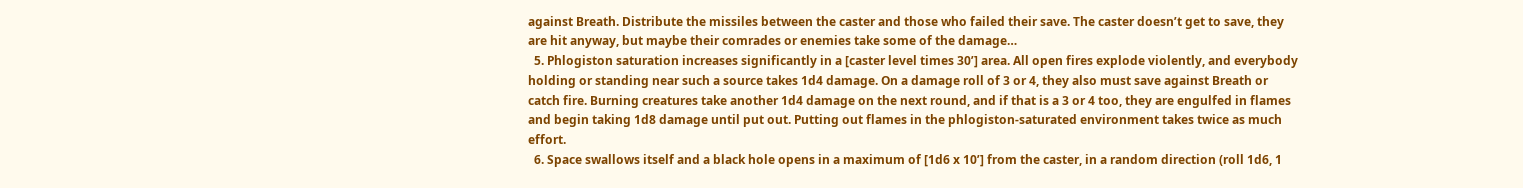against Breath. Distribute the missiles between the caster and those who failed their save. The caster doesn’t get to save, they are hit anyway, but maybe their comrades or enemies take some of the damage…
  5. Phlogiston saturation increases significantly in a [caster level times 30’] area. All open fires explode violently, and everybody holding or standing near such a source takes 1d4 damage. On a damage roll of 3 or 4, they also must save against Breath or catch fire. Burning creatures take another 1d4 damage on the next round, and if that is a 3 or 4 too, they are engulfed in flames and begin taking 1d8 damage until put out. Putting out flames in the phlogiston-saturated environment takes twice as much effort.
  6. Space swallows itself and a black hole opens in a maximum of [1d6 x 10’] from the caster, in a random direction (roll 1d6, 1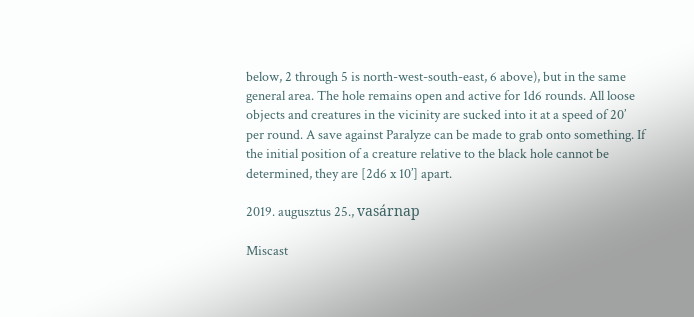below, 2 through 5 is north-west-south-east, 6 above), but in the same general area. The hole remains open and active for 1d6 rounds. All loose objects and creatures in the vicinity are sucked into it at a speed of 20’ per round. A save against Paralyze can be made to grab onto something. If the initial position of a creature relative to the black hole cannot be determined, they are [2d6 x 10’] apart.

2019. augusztus 25., vasárnap

Miscast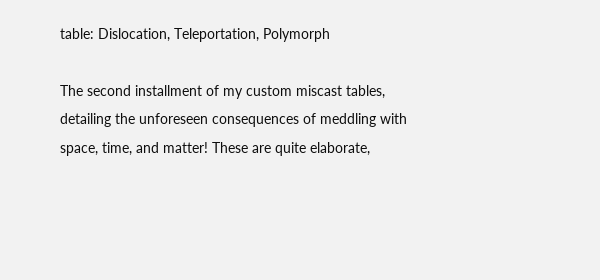table: Dislocation, Teleportation, Polymorph

The second installment of my custom miscast tables, detailing the unforeseen consequences of meddling with space, time, and matter! These are quite elaborate,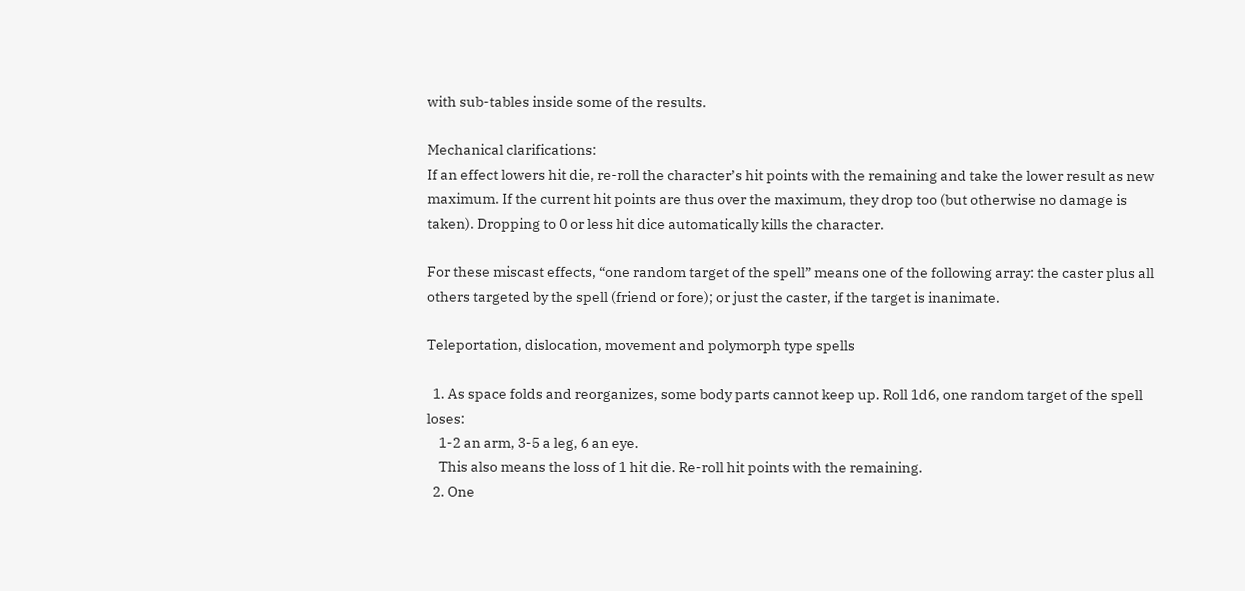with sub-tables inside some of the results.

Mechanical clarifications:
If an effect lowers hit die, re-roll the character’s hit points with the remaining and take the lower result as new maximum. If the current hit points are thus over the maximum, they drop too (but otherwise no damage is taken). Dropping to 0 or less hit dice automatically kills the character.

For these miscast effects, “one random target of the spell” means one of the following array: the caster plus all others targeted by the spell (friend or fore); or just the caster, if the target is inanimate.

Teleportation, dislocation, movement and polymorph type spells

  1. As space folds and reorganizes, some body parts cannot keep up. Roll 1d6, one random target of the spell loses:
    1-2 an arm, 3-5 a leg, 6 an eye.
    This also means the loss of 1 hit die. Re-roll hit points with the remaining.
  2. One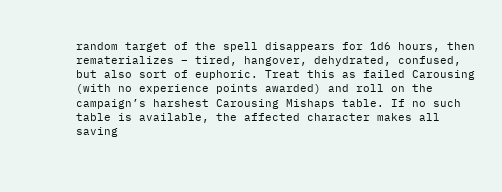random target of the spell disappears for 1d6 hours, then rematerializes – tired, hangover, dehydrated, confused, but also sort of euphoric. Treat this as failed Carousing (with no experience points awarded) and roll on the campaign’s harshest Carousing Mishaps table. If no such table is available, the affected character makes all saving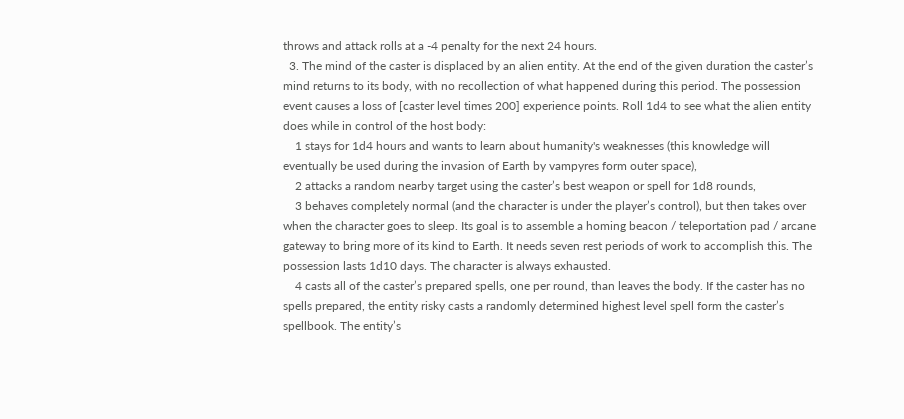throws and attack rolls at a -4 penalty for the next 24 hours.
  3. The mind of the caster is displaced by an alien entity. At the end of the given duration the caster’s mind returns to its body, with no recollection of what happened during this period. The possession event causes a loss of [caster level times 200] experience points. Roll 1d4 to see what the alien entity does while in control of the host body:
    1 stays for 1d4 hours and wants to learn about humanity's weaknesses (this knowledge will eventually be used during the invasion of Earth by vampyres form outer space),
    2 attacks a random nearby target using the caster’s best weapon or spell for 1d8 rounds,
    3 behaves completely normal (and the character is under the player’s control), but then takes over when the character goes to sleep. Its goal is to assemble a homing beacon / teleportation pad / arcane gateway to bring more of its kind to Earth. It needs seven rest periods of work to accomplish this. The possession lasts 1d10 days. The character is always exhausted.
    4 casts all of the caster’s prepared spells, one per round, than leaves the body. If the caster has no spells prepared, the entity risky casts a randomly determined highest level spell form the caster’s spellbook. The entity’s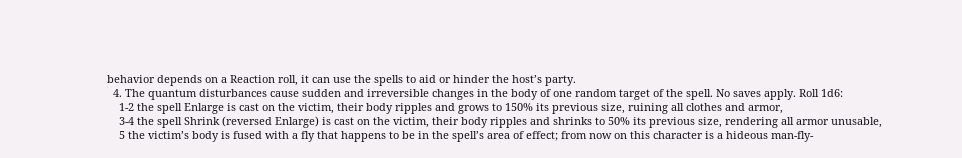behavior depends on a Reaction roll, it can use the spells to aid or hinder the host’s party.
  4. The quantum disturbances cause sudden and irreversible changes in the body of one random target of the spell. No saves apply. Roll 1d6:
    1-2 the spell Enlarge is cast on the victim, their body ripples and grows to 150% its previous size, ruining all clothes and armor,
    3-4 the spell Shrink (reversed Enlarge) is cast on the victim, their body ripples and shrinks to 50% its previous size, rendering all armor unusable,
    5 the victim’s body is fused with a fly that happens to be in the spell’s area of effect; from now on this character is a hideous man-fly-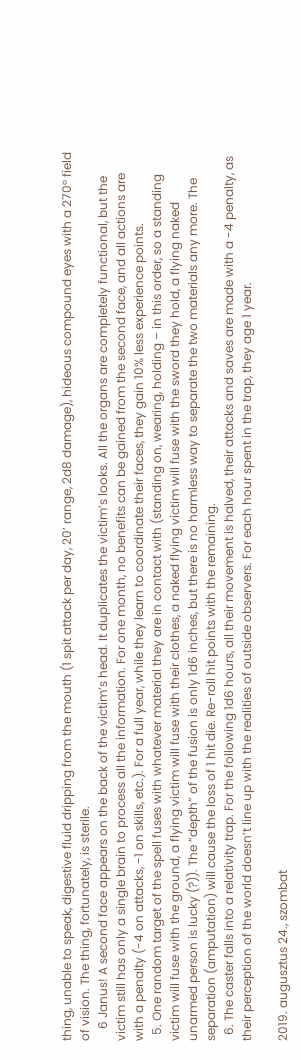thing, unable to speak, digestive fluid dripping from the mouth (1 spit attack per day, 20’ range, 2d8 damage), hideous compound eyes with a 270° field of vision. The thing, fortunately, is sterile.
    6 Janus! A second face appears on the back of the victim’s head. It duplicates the victim’s looks. All the organs are completely functional, but the victim still has only a single brain to process all the information. For one month, no benefits can be gained from the second face, and all actions are with a penalty (-4 on attacks, -1 on skills, etc.). For a full year, while they learn to coordinate their faces, they gain 10% less experience points.
  5. One random target of the spell fuses with whatever material they are in contact with (standing on, wearing, holding – in this order, so a standing victim will fuse with the ground, a flying victim will fuse with their clothes, a naked flying victim will fuse with the sword they hold, a flying naked unarmed person is lucky (?)). The “depth” of the fusion is only 1d6 inches, but there is no harmless way to separate the two materials any more. The separation (amputation) will cause the loss of 1 hit die. Re-roll hit points with the remaining.
  6. The caster falls into a relativity trap. For the following 1d6 hours, all their movement is halved, their attacks and saves are made with a -4 penalty, as their perception of the world doesn’t line up with the realities of outside observers. For each hour spent in the trap, they age 1 year.

2019. augusztus 24., szombat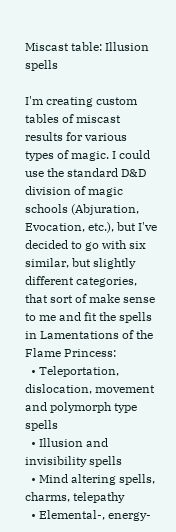Miscast table: Illusion spells

I'm creating custom tables of miscast results for various types of magic. I could use the standard D&D division of magic schools (Abjuration, Evocation, etc.), but I've decided to go with six similar, but slightly different categories, that sort of make sense to me and fit the spells in Lamentations of the Flame Princess:
  • Teleportation, dislocation, movement and polymorph type spells
  • Illusion and invisibility spells
  • Mind altering spells, charms, telepathy
  • Elemental-, energy-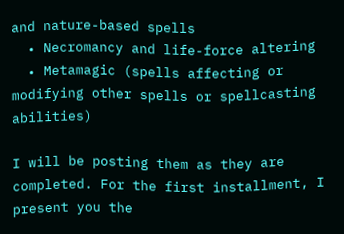and nature-based spells
  • Necromancy and life-force altering
  • Metamagic (spells affecting or modifying other spells or spellcasting abilities)

I will be posting them as they are completed. For the first installment, I present you the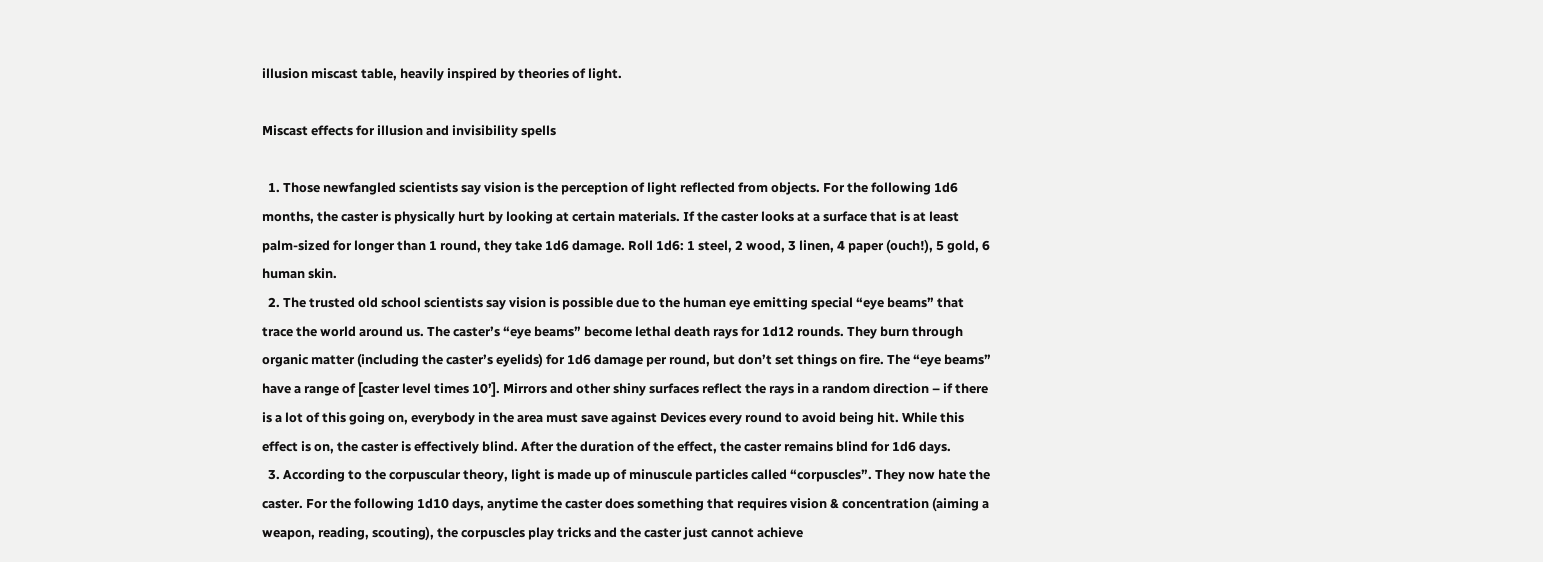illusion miscast table, heavily inspired by theories of light.

Miscast effects for illusion and invisibility spells

  1. Those newfangled scientists say vision is the perception of light reflected from objects. For the following 1d6 months, the caster is physically hurt by looking at certain materials. If the caster looks at a surface that is at least palm-sized for longer than 1 round, they take 1d6 damage. Roll 1d6: 1 steel, 2 wood, 3 linen, 4 paper (ouch!), 5 gold, 6 human skin.
  2. The trusted old school scientists say vision is possible due to the human eye emitting special “eye beams” that trace the world around us. The caster’s “eye beams” become lethal death rays for 1d12 rounds. They burn through organic matter (including the caster’s eyelids) for 1d6 damage per round, but don’t set things on fire. The “eye beams” have a range of [caster level times 10’]. Mirrors and other shiny surfaces reflect the rays in a random direction – if there is a lot of this going on, everybody in the area must save against Devices every round to avoid being hit. While this effect is on, the caster is effectively blind. After the duration of the effect, the caster remains blind for 1d6 days.
  3. According to the corpuscular theory, light is made up of minuscule particles called “corpuscles”. They now hate the caster. For the following 1d10 days, anytime the caster does something that requires vision & concentration (aiming a weapon, reading, scouting), the corpuscles play tricks and the caster just cannot achieve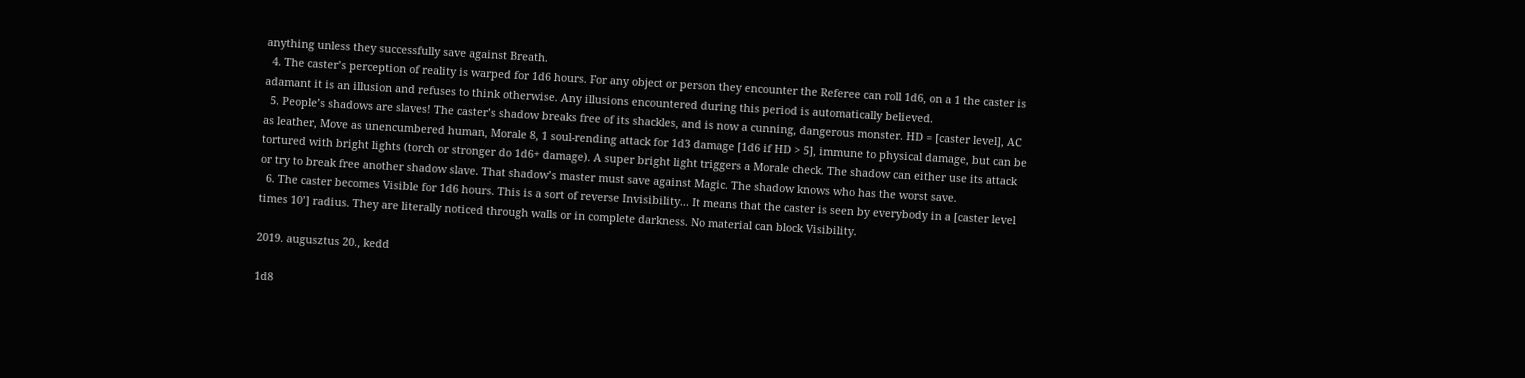anything unless they successfully save against Breath.
  4. The caster’s perception of reality is warped for 1d6 hours. For any object or person they encounter the Referee can roll 1d6, on a 1 the caster is adamant it is an illusion and refuses to think otherwise. Any illusions encountered during this period is automatically believed.
  5. People’s shadows are slaves! The caster’s shadow breaks free of its shackles, and is now a cunning, dangerous monster. HD = [caster level], AC as leather, Move as unencumbered human, Morale 8, 1 soul-rending attack for 1d3 damage [1d6 if HD > 5], immune to physical damage, but can be tortured with bright lights (torch or stronger do 1d6+ damage). A super bright light triggers a Morale check. The shadow can either use its attack or try to break free another shadow slave. That shadow’s master must save against Magic. The shadow knows who has the worst save.
  6. The caster becomes Visible for 1d6 hours. This is a sort of reverse Invisibility... It means that the caster is seen by everybody in a [caster level times 10’] radius. They are literally noticed through walls or in complete darkness. No material can block Visibility.

2019. augusztus 20., kedd

1d8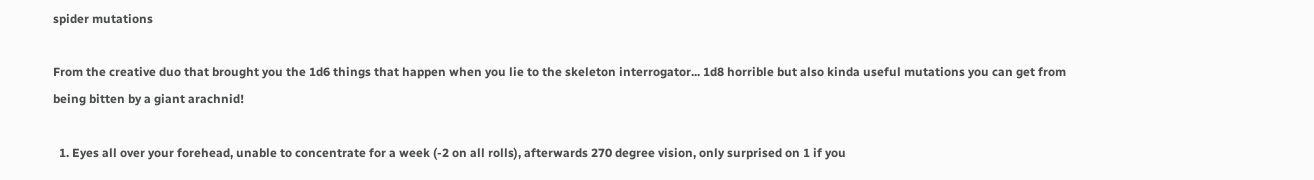spider mutations

From the creative duo that brought you the 1d6 things that happen when you lie to the skeleton interrogator... 1d8 horrible but also kinda useful mutations you can get from being bitten by a giant arachnid!

  1. Eyes all over your forehead, unable to concentrate for a week (-2 on all rolls), afterwards 270 degree vision, only surprised on 1 if you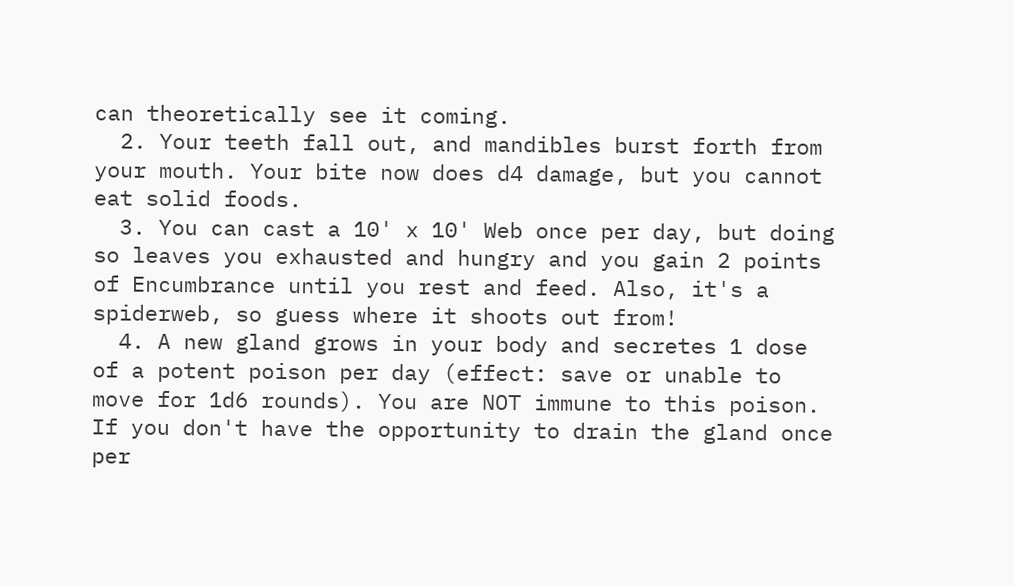can theoretically see it coming.
  2. Your teeth fall out, and mandibles burst forth from your mouth. Your bite now does d4 damage, but you cannot eat solid foods.
  3. You can cast a 10' x 10' Web once per day, but doing so leaves you exhausted and hungry and you gain 2 points of Encumbrance until you rest and feed. Also, it's a spiderweb, so guess where it shoots out from!
  4. A new gland grows in your body and secretes 1 dose of a potent poison per day (effect: save or unable to move for 1d6 rounds). You are NOT immune to this poison. If you don't have the opportunity to drain the gland once per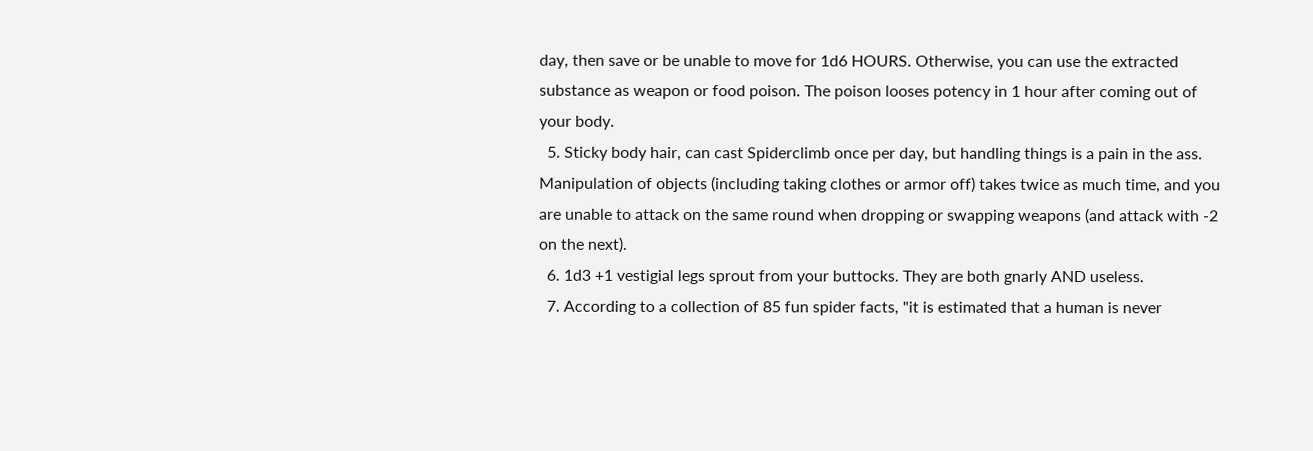day, then save or be unable to move for 1d6 HOURS. Otherwise, you can use the extracted substance as weapon or food poison. The poison looses potency in 1 hour after coming out of your body.
  5. Sticky body hair, can cast Spiderclimb once per day, but handling things is a pain in the ass. Manipulation of objects (including taking clothes or armor off) takes twice as much time, and you are unable to attack on the same round when dropping or swapping weapons (and attack with -2 on the next).
  6. 1d3 +1 vestigial legs sprout from your buttocks. They are both gnarly AND useless.
  7. According to a collection of 85 fun spider facts, "it is estimated that a human is never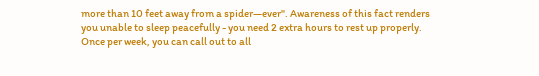more than 10 feet away from a spider—ever". Awareness of this fact renders you unable to sleep peacefully - you need 2 extra hours to rest up properly. Once per week, you can call out to all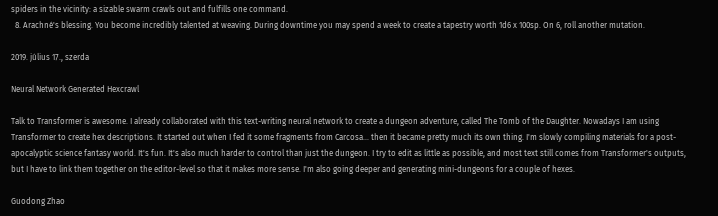spiders in the vicinity: a sizable swarm crawls out and fulfills one command.
  8. Arachné's blessing. You become incredibly talented at weaving. During downtime you may spend a week to create a tapestry worth 1d6 x 100sp. On 6, roll another mutation.

2019. július 17., szerda

Neural Network Generated Hexcrawl

Talk to Transformer is awesome. I already collaborated with this text-writing neural network to create a dungeon adventure, called The Tomb of the Daughter. Nowadays I am using Transformer to create hex descriptions. It started out when I fed it some fragments from Carcosa... then it became pretty much its own thing. I'm slowly compiling materials for a post-apocalyptic science fantasy world. It's fun. It's also much harder to control than just the dungeon. I try to edit as little as possible, and most text still comes from Transformer's outputs, but I have to link them together on the editor-level so that it makes more sense. I'm also going deeper and generating mini-dungeons for a couple of hexes.

Guodong Zhao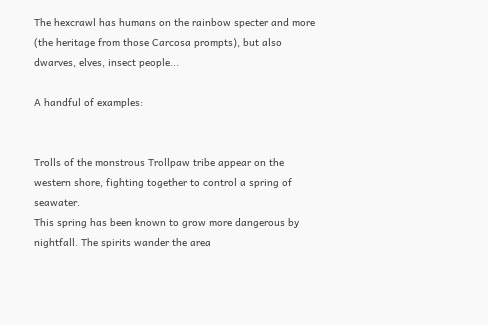The hexcrawl has humans on the rainbow specter and more (the heritage from those Carcosa prompts), but also dwarves, elves, insect people...

A handful of examples:


Trolls of the monstrous Trollpaw tribe appear on the western shore, fighting together to control a spring of seawater.
This spring has been known to grow more dangerous by nightfall. The spirits wander the area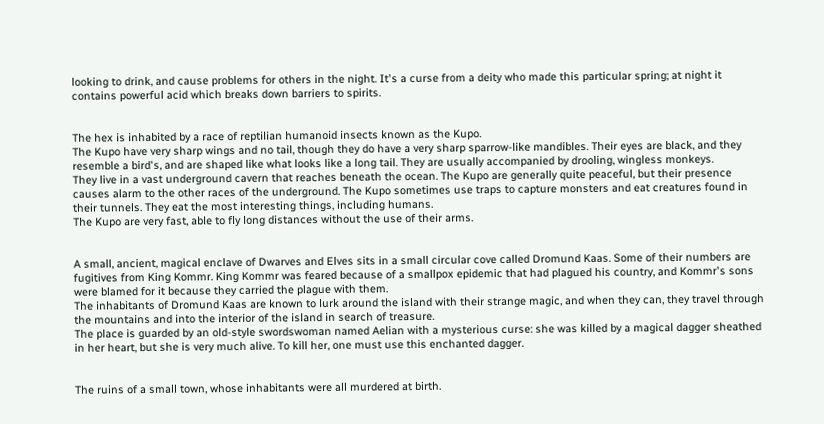looking to drink, and cause problems for others in the night. It's a curse from a deity who made this particular spring; at night it contains powerful acid which breaks down barriers to spirits.


The hex is inhabited by a race of reptilian humanoid insects known as the Kupo.
The Kupo have very sharp wings and no tail, though they do have a very sharp sparrow-like mandibles. Their eyes are black, and they resemble a bird's, and are shaped like what looks like a long tail. They are usually accompanied by drooling, wingless monkeys.
They live in a vast underground cavern that reaches beneath the ocean. The Kupo are generally quite peaceful, but their presence causes alarm to the other races of the underground. The Kupo sometimes use traps to capture monsters and eat creatures found in their tunnels. They eat the most interesting things, including humans.
The Kupo are very fast, able to fly long distances without the use of their arms.


A small, ancient, magical enclave of Dwarves and Elves sits in a small circular cove called Dromund Kaas. Some of their numbers are fugitives from King Kommr. King Kommr was feared because of a smallpox epidemic that had plagued his country, and Kommr's sons were blamed for it because they carried the plague with them.
The inhabitants of Dromund Kaas are known to lurk around the island with their strange magic, and when they can, they travel through the mountains and into the interior of the island in search of treasure.
The place is guarded by an old-style swordswoman named Aelian with a mysterious curse: she was killed by a magical dagger sheathed in her heart, but she is very much alive. To kill her, one must use this enchanted dagger.


The ruins of a small town, whose inhabitants were all murdered at birth.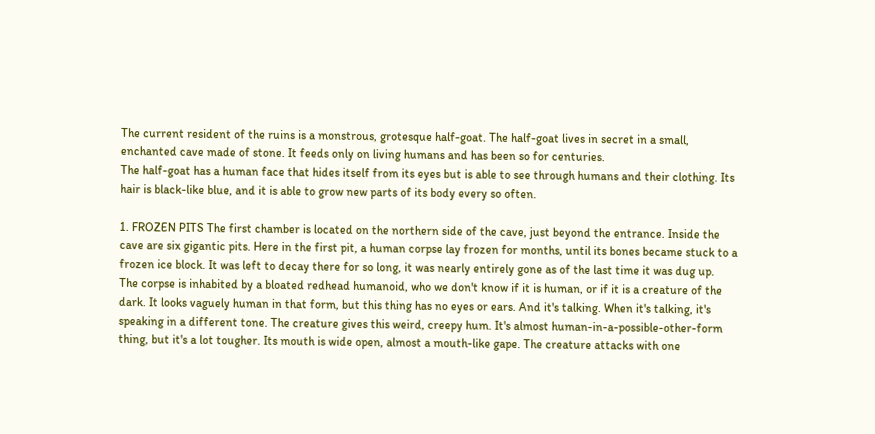The current resident of the ruins is a monstrous, grotesque half-goat. The half-goat lives in secret in a small, enchanted cave made of stone. It feeds only on living humans and has been so for centuries.
The half-goat has a human face that hides itself from its eyes but is able to see through humans and their clothing. Its hair is black-like blue, and it is able to grow new parts of its body every so often.

1. FROZEN PITS The first chamber is located on the northern side of the cave, just beyond the entrance. Inside the cave are six gigantic pits. Here in the first pit, a human corpse lay frozen for months, until its bones became stuck to a frozen ice block. It was left to decay there for so long, it was nearly entirely gone as of the last time it was dug up.
The corpse is inhabited by a bloated redhead humanoid, who we don't know if it is human, or if it is a creature of the dark. It looks vaguely human in that form, but this thing has no eyes or ears. And it's talking. When it's talking, it's speaking in a different tone. The creature gives this weird, creepy hum. It's almost human-in-a-possible-other-form thing, but it's a lot tougher. Its mouth is wide open, almost a mouth-like gape. The creature attacks with one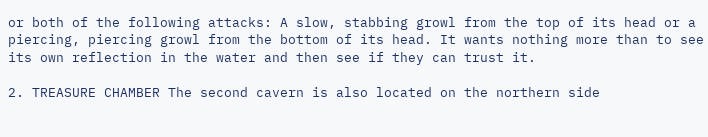or both of the following attacks: A slow, stabbing growl from the top of its head or a piercing, piercing growl from the bottom of its head. It wants nothing more than to see its own reflection in the water and then see if they can trust it.

2. TREASURE CHAMBER The second cavern is also located on the northern side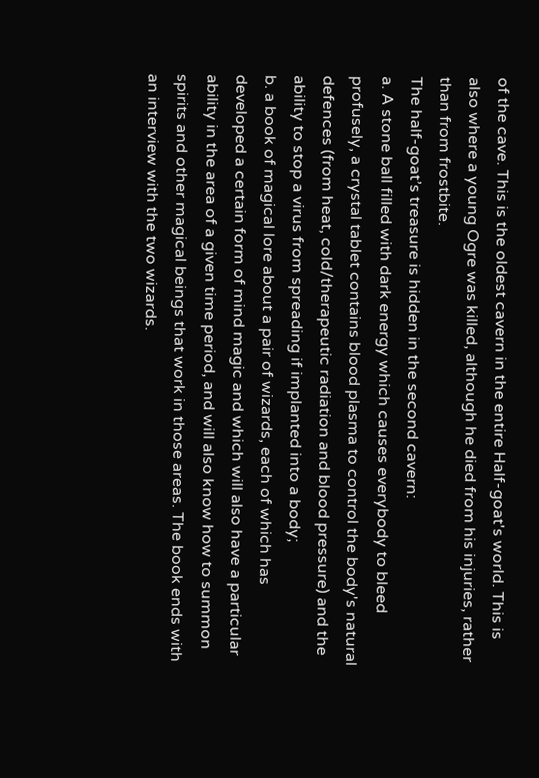of the cave. This is the oldest cavern in the entire Half-goat's world. This is also where a young Ogre was killed, although he died from his injuries, rather than from frostbite.
The half-goat’s treasure is hidden in the second cavern:
a. A stone ball filled with dark energy which causes everybody to bleed profusely, a crystal tablet contains blood plasma to control the body's natural defences (from heat, cold/therapeutic radiation and blood pressure) and the ability to stop a virus from spreading if implanted into a body;
b. a book of magical lore about a pair of wizards, each of which has developed a certain form of mind magic and which will also have a particular ability in the area of a given time period, and will also know how to summon spirits and other magical beings that work in those areas. The book ends with an interview with the two wizards.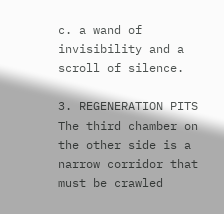c. a wand of invisibility and a scroll of silence.

3. REGENERATION PITS The third chamber on the other side is a narrow corridor that must be crawled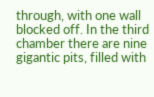through, with one wall blocked off. In the third chamber there are nine gigantic pits, filled with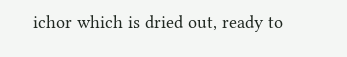ichor which is dried out, ready to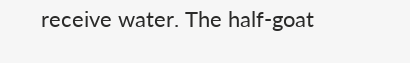receive water. The half-goat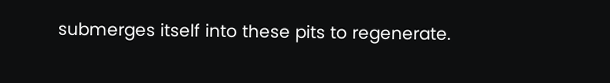submerges itself into these pits to regenerate.